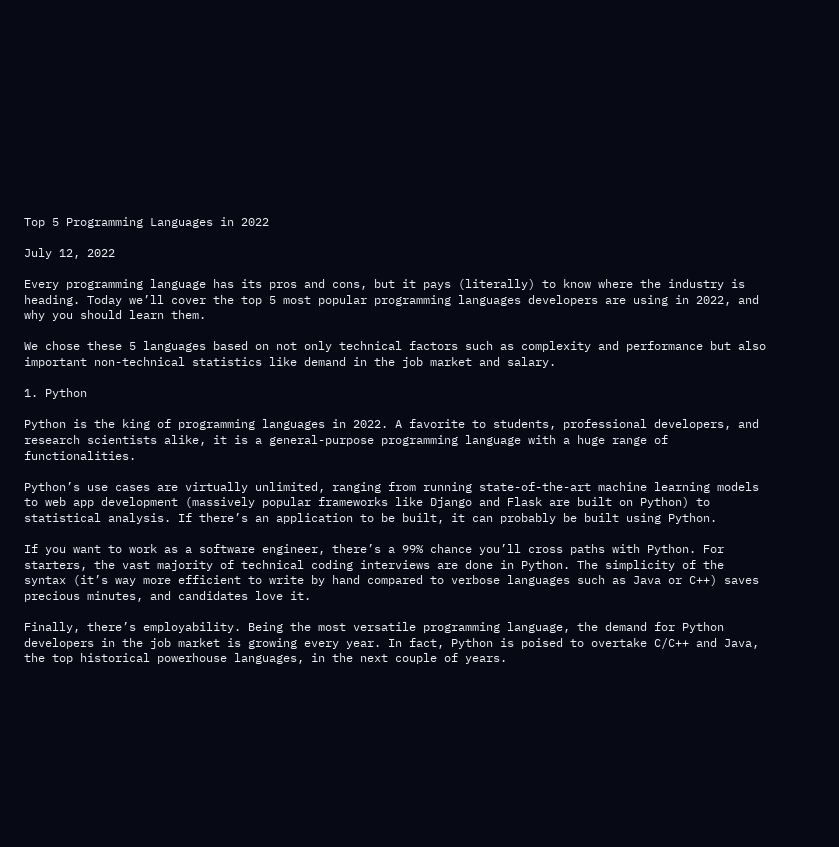Top 5 Programming Languages in 2022

July 12, 2022

Every programming language has its pros and cons, but it pays (literally) to know where the industry is heading. Today we’ll cover the top 5 most popular programming languages developers are using in 2022, and why you should learn them.

We chose these 5 languages based on not only technical factors such as complexity and performance but also important non-technical statistics like demand in the job market and salary.

1. Python

Python is the king of programming languages in 2022. A favorite to students, professional developers, and research scientists alike, it is a general-purpose programming language with a huge range of functionalities.

Python’s use cases are virtually unlimited, ranging from running state-of-the-art machine learning models to web app development (massively popular frameworks like Django and Flask are built on Python) to statistical analysis. If there’s an application to be built, it can probably be built using Python.

If you want to work as a software engineer, there’s a 99% chance you’ll cross paths with Python. For starters, the vast majority of technical coding interviews are done in Python. The simplicity of the syntax (it’s way more efficient to write by hand compared to verbose languages such as Java or C++) saves precious minutes, and candidates love it.

Finally, there’s employability. Being the most versatile programming language, the demand for Python developers in the job market is growing every year. In fact, Python is poised to overtake C/C++ and Java, the top historical powerhouse languages, in the next couple of years.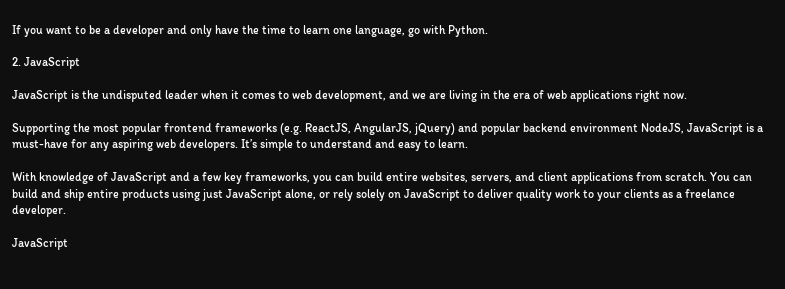If you want to be a developer and only have the time to learn one language, go with Python.

2. JavaScript

JavaScript is the undisputed leader when it comes to web development, and we are living in the era of web applications right now.

Supporting the most popular frontend frameworks (e.g. ReactJS, AngularJS, jQuery) and popular backend environment NodeJS, JavaScript is a must-have for any aspiring web developers. It’s simple to understand and easy to learn.

With knowledge of JavaScript and a few key frameworks, you can build entire websites, servers, and client applications from scratch. You can build and ship entire products using just JavaScript alone, or rely solely on JavaScript to deliver quality work to your clients as a freelance developer.

JavaScript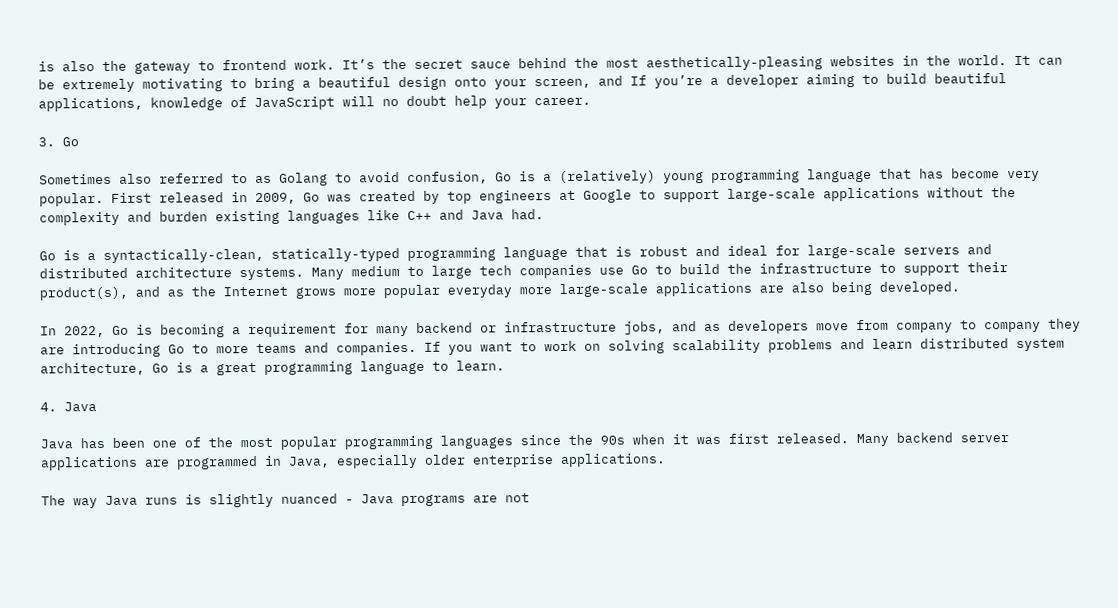is also the gateway to frontend work. It’s the secret sauce behind the most aesthetically-pleasing websites in the world. It can be extremely motivating to bring a beautiful design onto your screen, and If you’re a developer aiming to build beautiful applications, knowledge of JavaScript will no doubt help your career.

3. Go

Sometimes also referred to as Golang to avoid confusion, Go is a (relatively) young programming language that has become very popular. First released in 2009, Go was created by top engineers at Google to support large-scale applications without the complexity and burden existing languages like C++ and Java had.

Go is a syntactically-clean, statically-typed programming language that is robust and ideal for large-scale servers and distributed architecture systems. Many medium to large tech companies use Go to build the infrastructure to support their product(s), and as the Internet grows more popular everyday more large-scale applications are also being developed.

In 2022, Go is becoming a requirement for many backend or infrastructure jobs, and as developers move from company to company they are introducing Go to more teams and companies. If you want to work on solving scalability problems and learn distributed system architecture, Go is a great programming language to learn.

4. Java

Java has been one of the most popular programming languages since the 90s when it was first released. Many backend server applications are programmed in Java, especially older enterprise applications.

The way Java runs is slightly nuanced - Java programs are not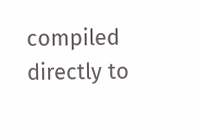compiled directly to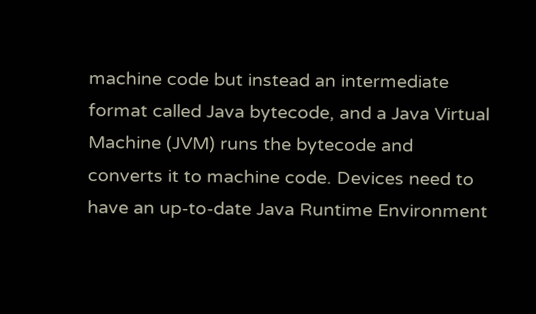machine code but instead an intermediate format called Java bytecode, and a Java Virtual Machine (JVM) runs the bytecode and converts it to machine code. Devices need to have an up-to-date Java Runtime Environment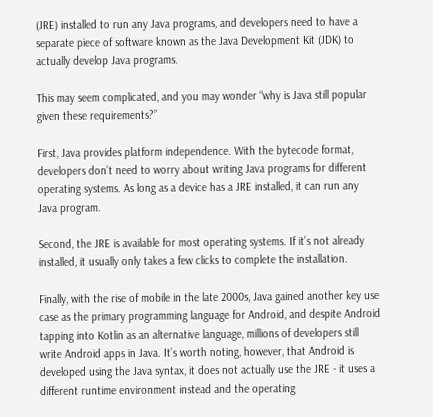(JRE) installed to run any Java programs, and developers need to have a separate piece of software known as the Java Development Kit (JDK) to actually develop Java programs.

This may seem complicated, and you may wonder “why is Java still popular given these requirements?”

First, Java provides platform independence. With the bytecode format, developers don’t need to worry about writing Java programs for different operating systems. As long as a device has a JRE installed, it can run any Java program.

Second, the JRE is available for most operating systems. If it’s not already installed, it usually only takes a few clicks to complete the installation.

Finally, with the rise of mobile in the late 2000s, Java gained another key use case as the primary programming language for Android, and despite Android tapping into Kotlin as an alternative language, millions of developers still write Android apps in Java. It’s worth noting, however, that Android is developed using the Java syntax, it does not actually use the JRE - it uses a different runtime environment instead and the operating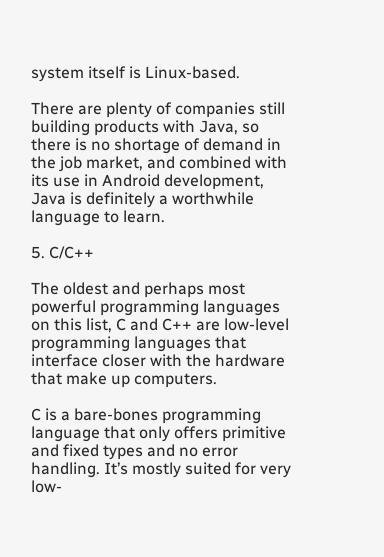system itself is Linux-based.

There are plenty of companies still building products with Java, so there is no shortage of demand in the job market, and combined with its use in Android development, Java is definitely a worthwhile language to learn.

5. C/C++

The oldest and perhaps most powerful programming languages on this list, C and C++ are low-level programming languages that interface closer with the hardware that make up computers.

C is a bare-bones programming language that only offers primitive and fixed types and no error handling. It’s mostly suited for very low-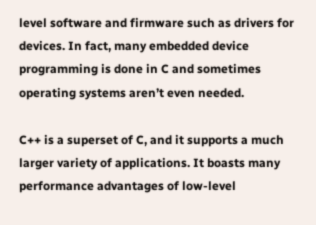level software and firmware such as drivers for devices. In fact, many embedded device programming is done in C and sometimes operating systems aren’t even needed.

C++ is a superset of C, and it supports a much larger variety of applications. It boasts many performance advantages of low-level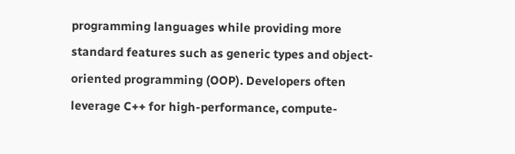programming languages while providing more standard features such as generic types and object-oriented programming (OOP). Developers often leverage C++ for high-performance, compute-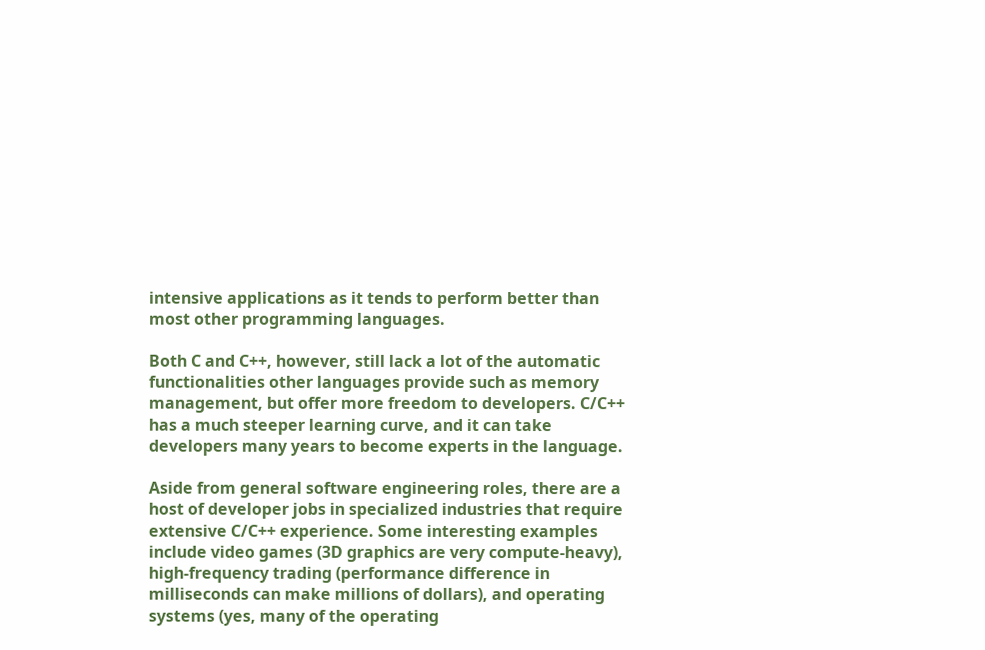intensive applications as it tends to perform better than most other programming languages.

Both C and C++, however, still lack a lot of the automatic functionalities other languages provide such as memory management, but offer more freedom to developers. C/C++ has a much steeper learning curve, and it can take developers many years to become experts in the language.

Aside from general software engineering roles, there are a host of developer jobs in specialized industries that require extensive C/C++ experience. Some interesting examples include video games (3D graphics are very compute-heavy), high-frequency trading (performance difference in milliseconds can make millions of dollars), and operating systems (yes, many of the operating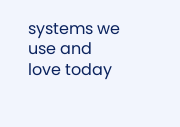systems we use and love today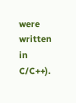were written in C/C++).